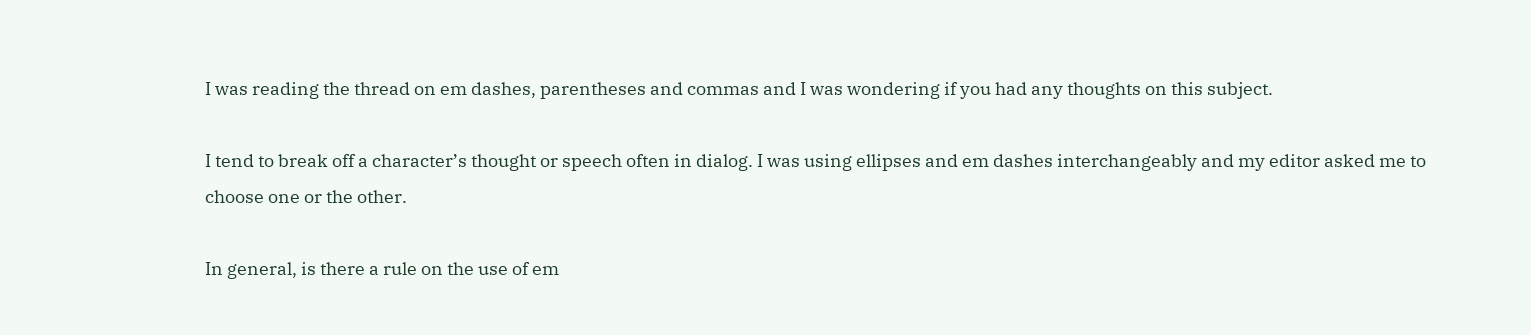I was reading the thread on em dashes, parentheses and commas and I was wondering if you had any thoughts on this subject.

I tend to break off a character’s thought or speech often in dialog. I was using ellipses and em dashes interchangeably and my editor asked me to choose one or the other.

In general, is there a rule on the use of em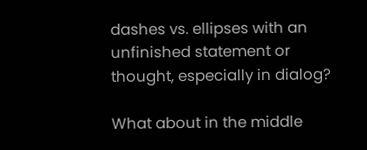dashes vs. ellipses with an unfinished statement or thought, especially in dialog?

What about in the middle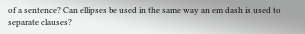of a sentence? Can ellipses be used in the same way an em dash is used to separate clauses?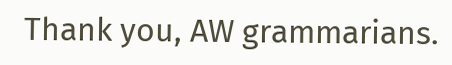Thank you, AW grammarians.